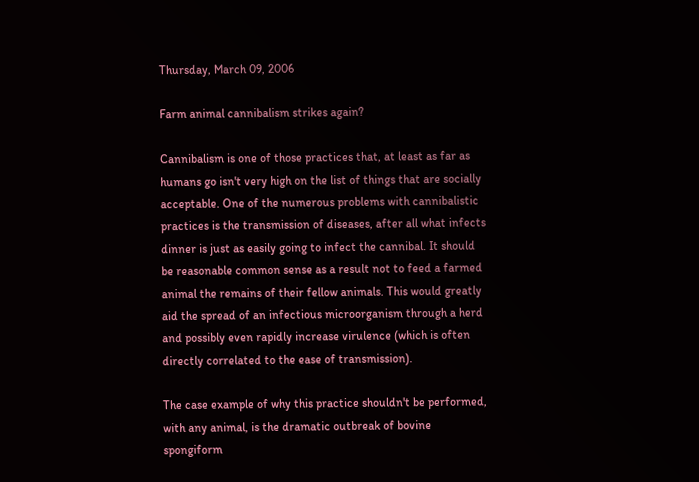Thursday, March 09, 2006

Farm animal cannibalism strikes again?

Cannibalism is one of those practices that, at least as far as humans go isn't very high on the list of things that are socially acceptable. One of the numerous problems with cannibalistic practices is the transmission of diseases, after all what infects dinner is just as easily going to infect the cannibal. It should be reasonable common sense as a result not to feed a farmed animal the remains of their fellow animals. This would greatly aid the spread of an infectious microorganism through a herd and possibly even rapidly increase virulence (which is often directly correlated to the ease of transmission).

The case example of why this practice shouldn't be performed, with any animal, is the dramatic outbreak of bovine spongiform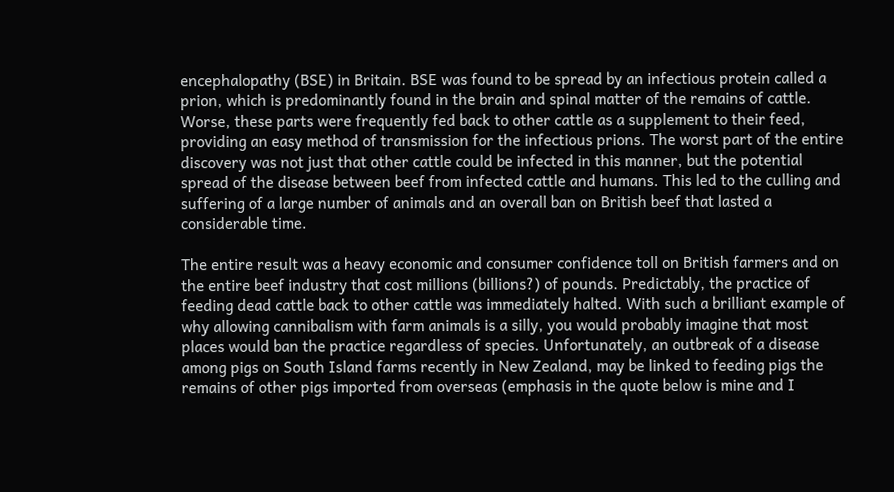encephalopathy (BSE) in Britain. BSE was found to be spread by an infectious protein called a prion, which is predominantly found in the brain and spinal matter of the remains of cattle. Worse, these parts were frequently fed back to other cattle as a supplement to their feed, providing an easy method of transmission for the infectious prions. The worst part of the entire discovery was not just that other cattle could be infected in this manner, but the potential spread of the disease between beef from infected cattle and humans. This led to the culling and suffering of a large number of animals and an overall ban on British beef that lasted a considerable time.

The entire result was a heavy economic and consumer confidence toll on British farmers and on the entire beef industry that cost millions (billions?) of pounds. Predictably, the practice of feeding dead cattle back to other cattle was immediately halted. With such a brilliant example of why allowing cannibalism with farm animals is a silly, you would probably imagine that most places would ban the practice regardless of species. Unfortunately, an outbreak of a disease among pigs on South Island farms recently in New Zealand, may be linked to feeding pigs the remains of other pigs imported from overseas (emphasis in the quote below is mine and I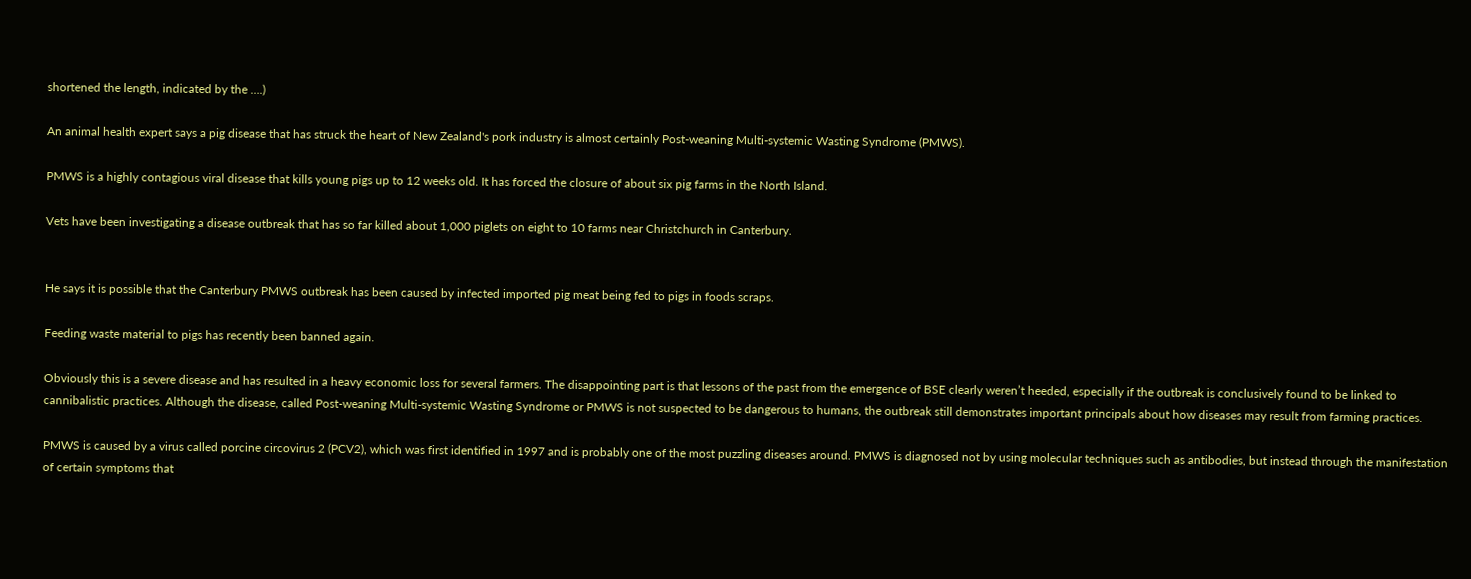shortened the length, indicated by the ….)

An animal health expert says a pig disease that has struck the heart of New Zealand's pork industry is almost certainly Post-weaning Multi-systemic Wasting Syndrome (PMWS).

PMWS is a highly contagious viral disease that kills young pigs up to 12 weeks old. It has forced the closure of about six pig farms in the North Island.

Vets have been investigating a disease outbreak that has so far killed about 1,000 piglets on eight to 10 farms near Christchurch in Canterbury.


He says it is possible that the Canterbury PMWS outbreak has been caused by infected imported pig meat being fed to pigs in foods scraps.

Feeding waste material to pigs has recently been banned again.

Obviously this is a severe disease and has resulted in a heavy economic loss for several farmers. The disappointing part is that lessons of the past from the emergence of BSE clearly weren’t heeded, especially if the outbreak is conclusively found to be linked to cannibalistic practices. Although the disease, called Post-weaning Multi-systemic Wasting Syndrome or PMWS is not suspected to be dangerous to humans, the outbreak still demonstrates important principals about how diseases may result from farming practices.

PMWS is caused by a virus called porcine circovirus 2 (PCV2), which was first identified in 1997 and is probably one of the most puzzling diseases around. PMWS is diagnosed not by using molecular techniques such as antibodies, but instead through the manifestation of certain symptoms that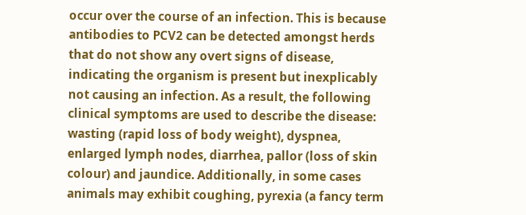occur over the course of an infection. This is because antibodies to PCV2 can be detected amongst herds that do not show any overt signs of disease, indicating the organism is present but inexplicably not causing an infection. As a result, the following clinical symptoms are used to describe the disease: wasting (rapid loss of body weight), dyspnea, enlarged lymph nodes, diarrhea, pallor (loss of skin colour) and jaundice. Additionally, in some cases animals may exhibit coughing, pyrexia (a fancy term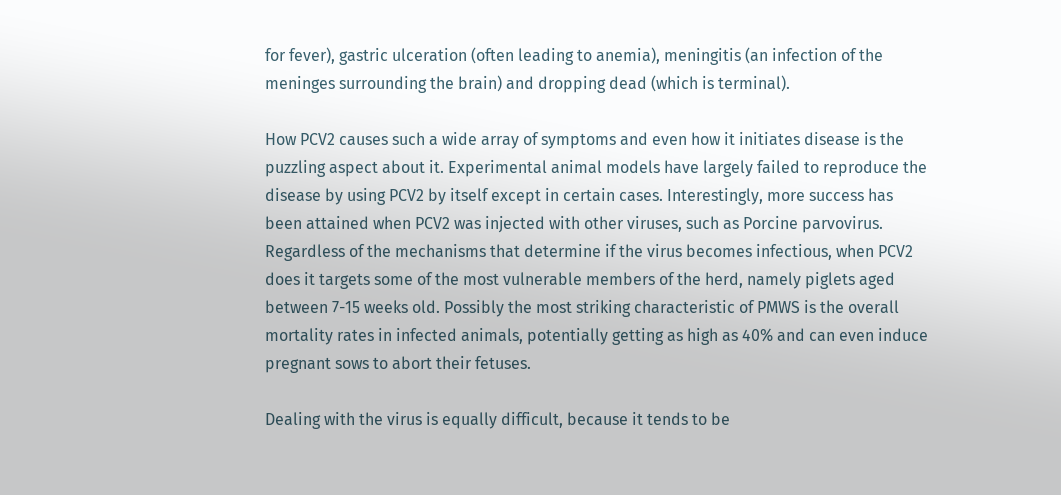for fever), gastric ulceration (often leading to anemia), meningitis (an infection of the meninges surrounding the brain) and dropping dead (which is terminal).

How PCV2 causes such a wide array of symptoms and even how it initiates disease is the puzzling aspect about it. Experimental animal models have largely failed to reproduce the disease by using PCV2 by itself except in certain cases. Interestingly, more success has been attained when PCV2 was injected with other viruses, such as Porcine parvovirus. Regardless of the mechanisms that determine if the virus becomes infectious, when PCV2 does it targets some of the most vulnerable members of the herd, namely piglets aged between 7-15 weeks old. Possibly the most striking characteristic of PMWS is the overall mortality rates in infected animals, potentially getting as high as 40% and can even induce pregnant sows to abort their fetuses.

Dealing with the virus is equally difficult, because it tends to be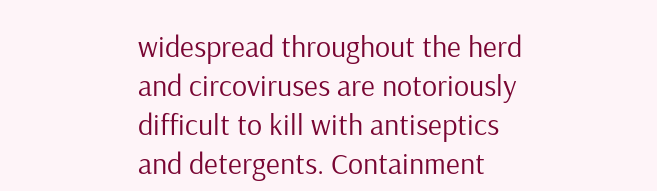widespread throughout the herd and circoviruses are notoriously difficult to kill with antiseptics and detergents. Containment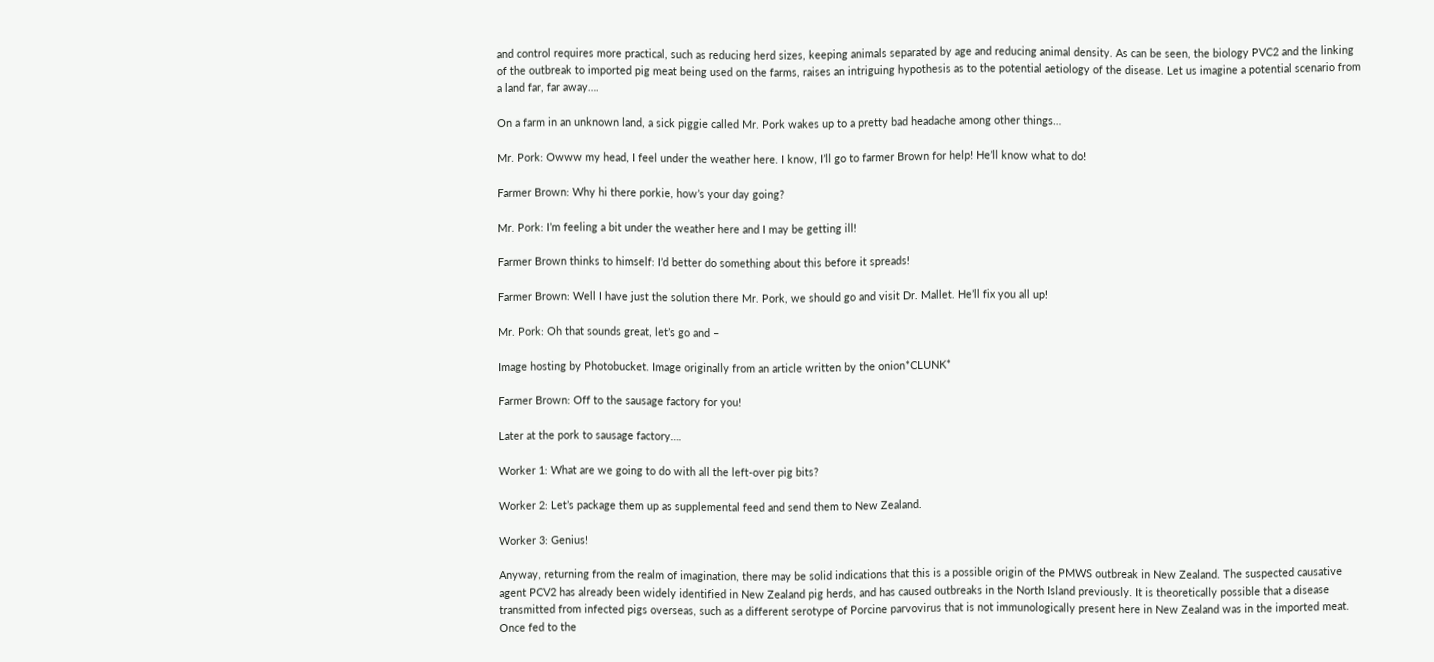and control requires more practical, such as reducing herd sizes, keeping animals separated by age and reducing animal density. As can be seen, the biology PVC2 and the linking of the outbreak to imported pig meat being used on the farms, raises an intriguing hypothesis as to the potential aetiology of the disease. Let us imagine a potential scenario from a land far, far away….

On a farm in an unknown land, a sick piggie called Mr. Pork wakes up to a pretty bad headache among other things…

Mr. Pork: Owww my head, I feel under the weather here. I know, I’ll go to farmer Brown for help! He’ll know what to do!

Farmer Brown: Why hi there porkie, how’s your day going?

Mr. Pork: I’m feeling a bit under the weather here and I may be getting ill!

Farmer Brown thinks to himself: I’d better do something about this before it spreads!

Farmer Brown: Well I have just the solution there Mr. Pork, we should go and visit Dr. Mallet. He’ll fix you all up!

Mr. Pork: Oh that sounds great, let’s go and –

Image hosting by Photobucket. Image originally from an article written by the onion*CLUNK*

Farmer Brown: Off to the sausage factory for you!

Later at the pork to sausage factory….

Worker 1: What are we going to do with all the left-over pig bits?

Worker 2: Let’s package them up as supplemental feed and send them to New Zealand.

Worker 3: Genius!

Anyway, returning from the realm of imagination, there may be solid indications that this is a possible origin of the PMWS outbreak in New Zealand. The suspected causative agent PCV2 has already been widely identified in New Zealand pig herds, and has caused outbreaks in the North Island previously. It is theoretically possible that a disease transmitted from infected pigs overseas, such as a different serotype of Porcine parvovirus that is not immunologically present here in New Zealand was in the imported meat. Once fed to the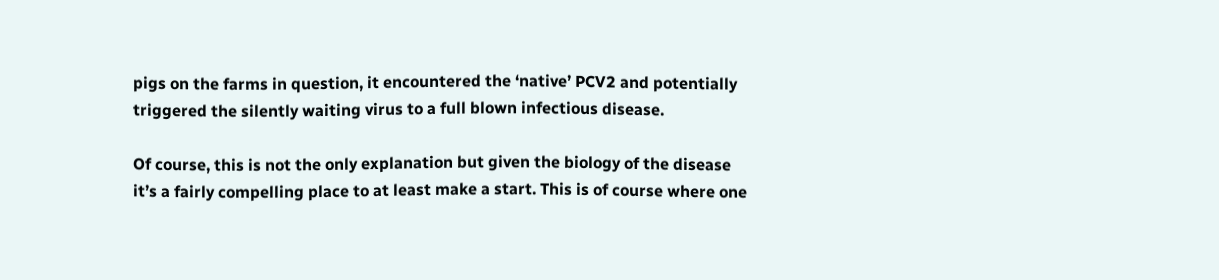pigs on the farms in question, it encountered the ‘native’ PCV2 and potentially triggered the silently waiting virus to a full blown infectious disease.

Of course, this is not the only explanation but given the biology of the disease it’s a fairly compelling place to at least make a start. This is of course where one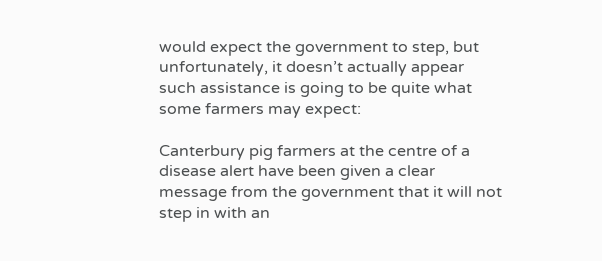would expect the government to step, but unfortunately, it doesn’t actually appear such assistance is going to be quite what some farmers may expect:

Canterbury pig farmers at the centre of a disease alert have been given a clear message from the government that it will not step in with an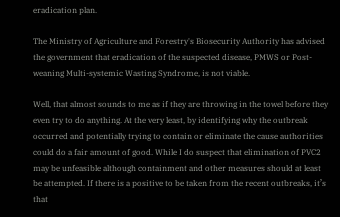eradication plan.

The Ministry of Agriculture and Forestry's Biosecurity Authority has advised the government that eradication of the suspected disease, PMWS or Post-weaning Multi-systemic Wasting Syndrome, is not viable.

Well, that almost sounds to me as if they are throwing in the towel before they even try to do anything. At the very least, by identifying why the outbreak occurred and potentially trying to contain or eliminate the cause authorities could do a fair amount of good. While I do suspect that elimination of PVC2 may be unfeasible although containment and other measures should at least be attempted. If there is a positive to be taken from the recent outbreaks, it’s that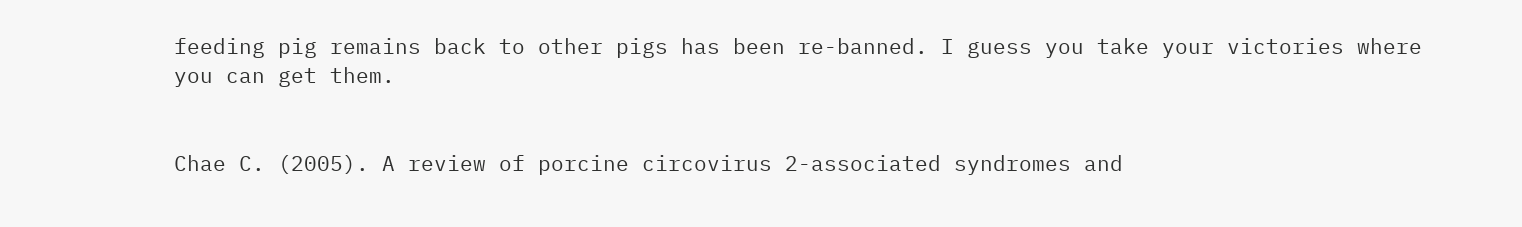feeding pig remains back to other pigs has been re-banned. I guess you take your victories where you can get them.


Chae C. (2005). A review of porcine circovirus 2-associated syndromes and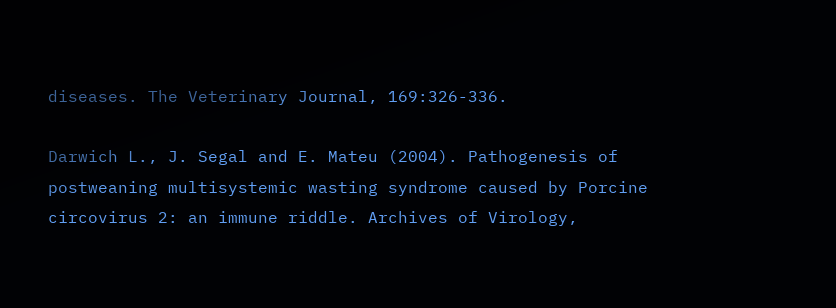diseases. The Veterinary Journal, 169:326-336.

Darwich L., J. Segal and E. Mateu (2004). Pathogenesis of postweaning multisystemic wasting syndrome caused by Porcine circovirus 2: an immune riddle. Archives of Virology,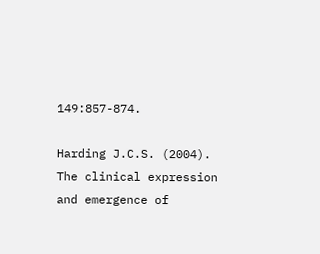149:857-874.

Harding J.C.S. (2004). The clinical expression and emergence of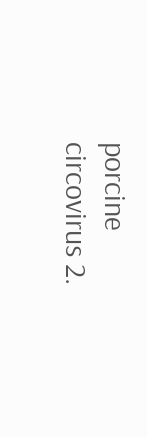porcine circovirus 2.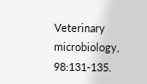Veterinary microbiology, 98:131-135.